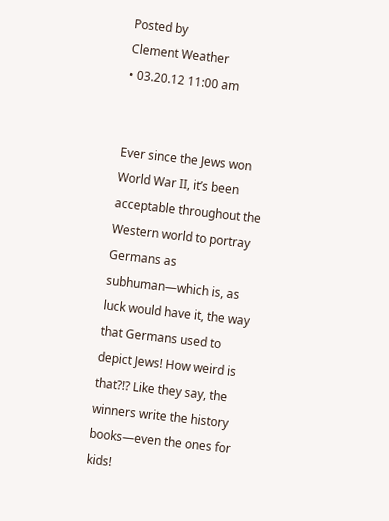Posted by
Clement Weather
• 03.20.12 11:00 am


Ever since the Jews won World War II, it’s been acceptable throughout the Western world to portray Germans as subhuman—which is, as luck would have it, the way that Germans used to depict Jews! How weird is that?!? Like they say, the winners write the history books—even the ones for kids!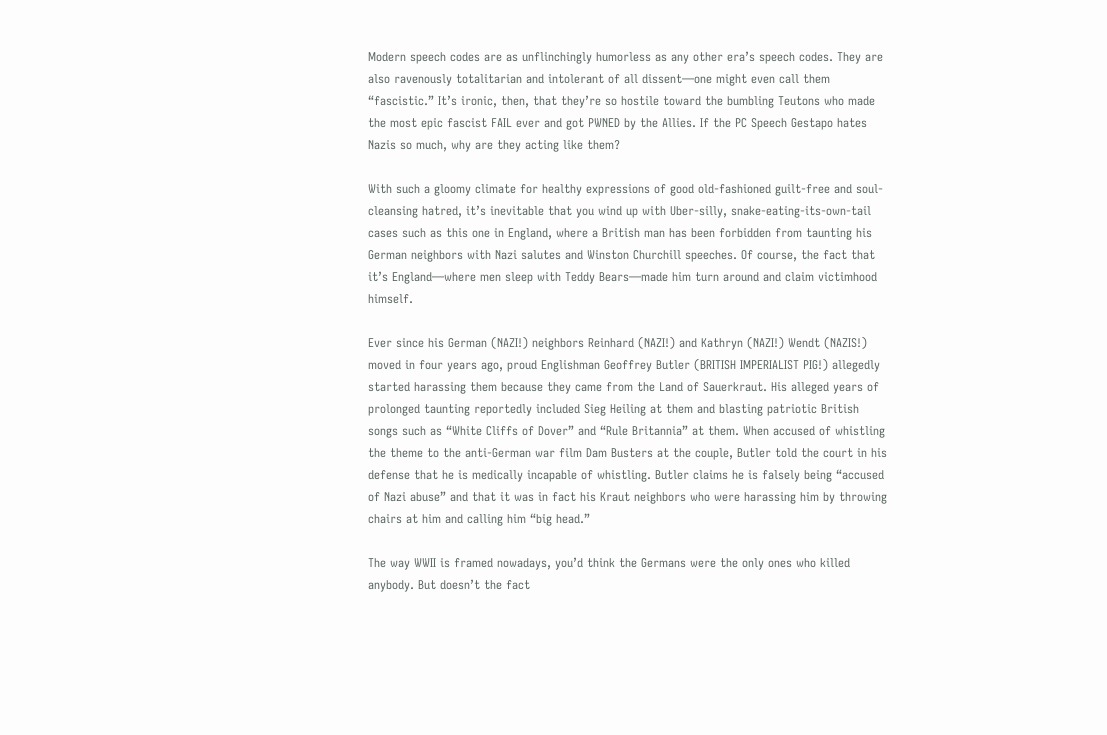Modern speech codes are as unflinchingly humorless as any other era’s speech codes. They are also ravenously totalitarian and intolerant of all dissent—one might even call them “fascistic.” It’s ironic, then, that they’re so hostile toward the bumbling Teutons who made the most epic fascist FAIL ever and got PWNED by the Allies. If the PC Speech Gestapo hates Nazis so much, why are they acting like them?

With such a gloomy climate for healthy expressions of good old-fashioned guilt-free and soul-cleansing hatred, it’s inevitable that you wind up with Uber-silly, snake-eating-its-own-tail cases such as this one in England, where a British man has been forbidden from taunting his German neighbors with Nazi salutes and Winston Churchill speeches. Of course, the fact that it’s England—where men sleep with Teddy Bears—made him turn around and claim victimhood himself.

Ever since his German (NAZI!) neighbors Reinhard (NAZI!) and Kathryn (NAZI!) Wendt (NAZIS!) moved in four years ago, proud Englishman Geoffrey Butler (BRITISH IMPERIALIST PIG!) allegedly started harassing them because they came from the Land of Sauerkraut. His alleged years of prolonged taunting reportedly included Sieg Heiling at them and blasting patriotic British songs such as “White Cliffs of Dover” and “Rule Britannia” at them. When accused of whistling the theme to the anti-German war film Dam Busters at the couple, Butler told the court in his defense that he is medically incapable of whistling. Butler claims he is falsely being “accused of Nazi abuse” and that it was in fact his Kraut neighbors who were harassing him by throwing chairs at him and calling him “big head.”

The way WWII is framed nowadays, you’d think the Germans were the only ones who killed anybody. But doesn’t the fact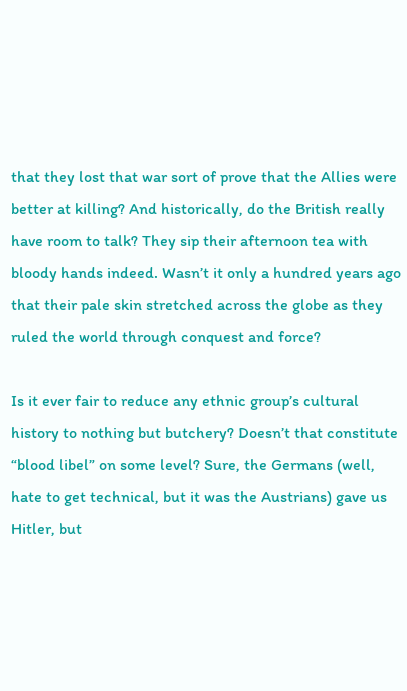that they lost that war sort of prove that the Allies were better at killing? And historically, do the British really have room to talk? They sip their afternoon tea with bloody hands indeed. Wasn’t it only a hundred years ago that their pale skin stretched across the globe as they ruled the world through conquest and force?

Is it ever fair to reduce any ethnic group’s cultural history to nothing but butchery? Doesn’t that constitute “blood libel” on some level? Sure, the Germans (well, hate to get technical, but it was the Austrians) gave us Hitler, but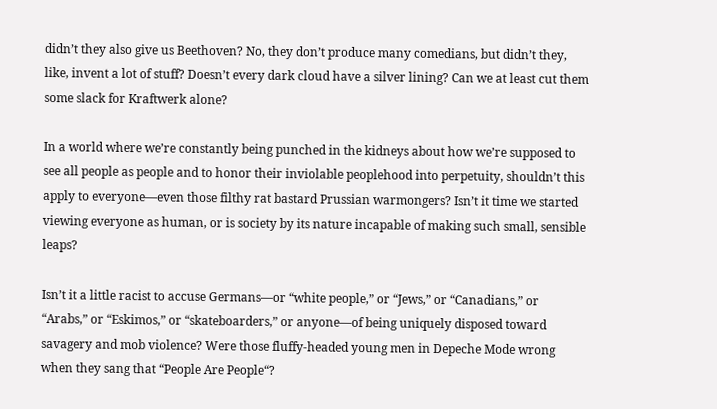didn’t they also give us Beethoven? No, they don’t produce many comedians, but didn’t they, like, invent a lot of stuff? Doesn’t every dark cloud have a silver lining? Can we at least cut them some slack for Kraftwerk alone?

In a world where we’re constantly being punched in the kidneys about how we’re supposed to see all people as people and to honor their inviolable peoplehood into perpetuity, shouldn’t this apply to everyone—even those filthy rat bastard Prussian warmongers? Isn’t it time we started viewing everyone as human, or is society by its nature incapable of making such small, sensible leaps?

Isn’t it a little racist to accuse Germans—or “white people,” or “Jews,” or “Canadians,” or “Arabs,” or “Eskimos,” or “skateboarders,” or anyone—of being uniquely disposed toward savagery and mob violence? Were those fluffy-headed young men in Depeche Mode wrong when they sang that “People Are People“?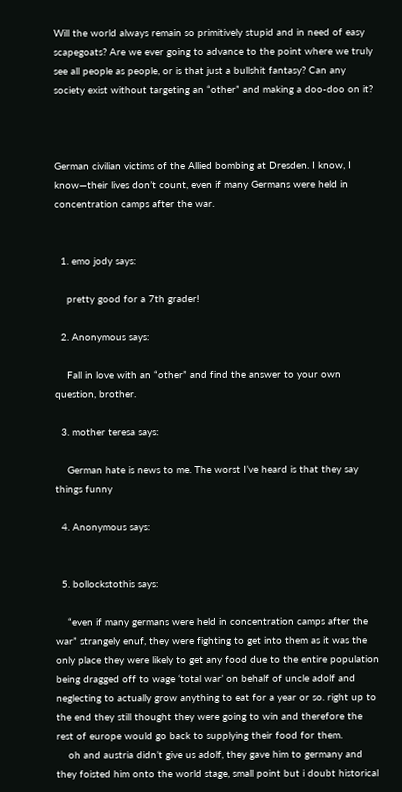Will the world always remain so primitively stupid and in need of easy scapegoats? Are we ever going to advance to the point where we truly see all people as people, or is that just a bullshit fantasy? Can any society exist without targeting an “other” and making a doo-doo on it?



German civilian victims of the Allied bombing at Dresden. I know, I know—their lives don’t count, even if many Germans were held in concentration camps after the war.


  1. emo jody says:

    pretty good for a 7th grader!

  2. Anonymous says:

    Fall in love with an “other” and find the answer to your own question, brother.

  3. mother teresa says:

    German hate is news to me. The worst I’ve heard is that they say things funny

  4. Anonymous says:


  5. bollockstothis says:

    “even if many germans were held in concentration camps after the war” strangely enuf, they were fighting to get into them as it was the only place they were likely to get any food due to the entire population being dragged off to wage ‘total war’ on behalf of uncle adolf and neglecting to actually grow anything to eat for a year or so. right up to the end they still thought they were going to win and therefore the rest of europe would go back to supplying their food for them.
    oh and austria didn’t give us adolf, they gave him to germany and they foisted him onto the world stage, small point but i doubt historical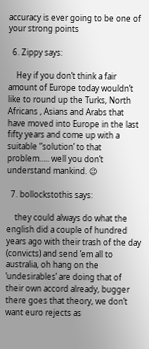accuracy is ever going to be one of your strong points

  6. Zippy says:

    Hey if you don’t think a fair amount of Europe today wouldn’t like to round up the Turks, North Africans , Asians and Arabs that have moved into Europe in the last fifty years and come up with a suitable “solution’ to that problem….. well you don’t understand mankind. 😉

  7. bollockstothis says:

    they could always do what the english did a couple of hundred years ago with their trash of the day (convicts) and send ’em all to australia, oh hang on the ‘undesirables’ are doing that of their own accord already, bugger there goes that theory, we don’t want euro rejects as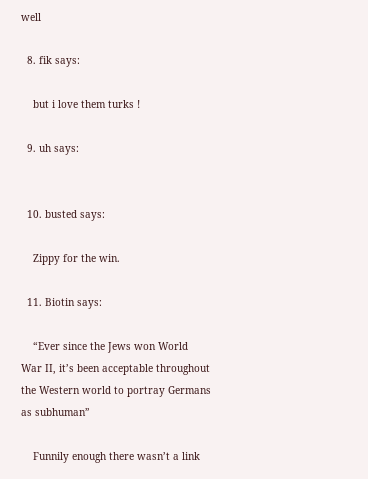well

  8. fik says:

    but i love them turks !

  9. uh says:


  10. busted says:

    Zippy for the win.

  11. Biotin says:

    “Ever since the Jews won World War II, it’s been acceptable throughout the Western world to portray Germans as subhuman”

    Funnily enough there wasn’t a link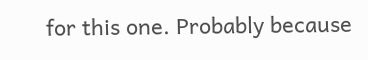for this one. Probably because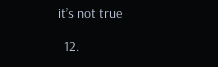it’s not true

  12.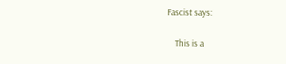Fascist says:

    This is a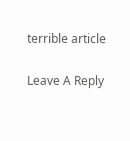terrible article

Leave A Reply